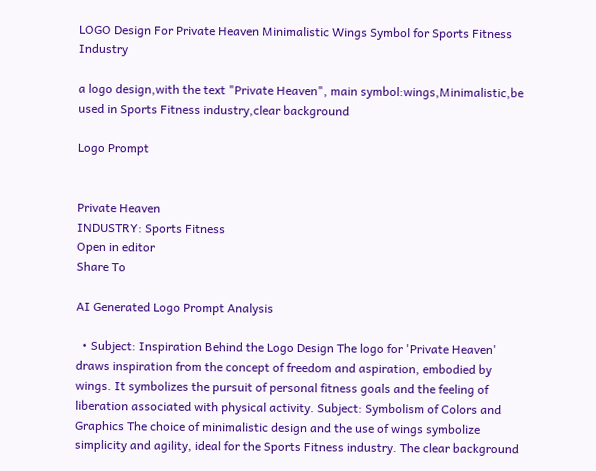LOGO Design For Private Heaven Minimalistic Wings Symbol for Sports Fitness Industry

a logo design,with the text "Private Heaven", main symbol:wings,Minimalistic,be used in Sports Fitness industry,clear background

Logo Prompt


Private Heaven
INDUSTRY: Sports Fitness
Open in editor
Share To

AI Generated Logo Prompt Analysis

  • Subject: Inspiration Behind the Logo Design The logo for 'Private Heaven' draws inspiration from the concept of freedom and aspiration, embodied by wings. It symbolizes the pursuit of personal fitness goals and the feeling of liberation associated with physical activity. Subject: Symbolism of Colors and Graphics The choice of minimalistic design and the use of wings symbolize simplicity and agility, ideal for the Sports Fitness industry. The clear background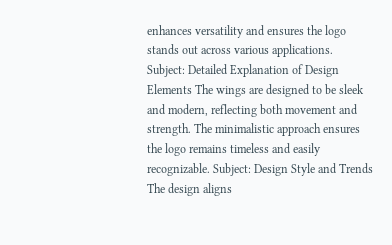enhances versatility and ensures the logo stands out across various applications. Subject: Detailed Explanation of Design Elements The wings are designed to be sleek and modern, reflecting both movement and strength. The minimalistic approach ensures the logo remains timeless and easily recognizable. Subject: Design Style and Trends The design aligns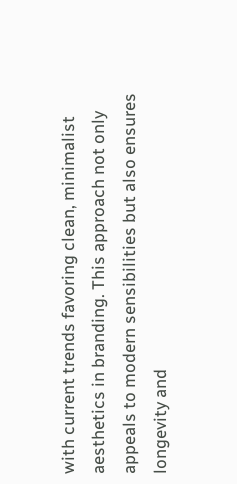with current trends favoring clean, minimalist aesthetics in branding. This approach not only appeals to modern sensibilities but also ensures longevity and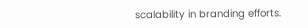scalability in branding efforts.